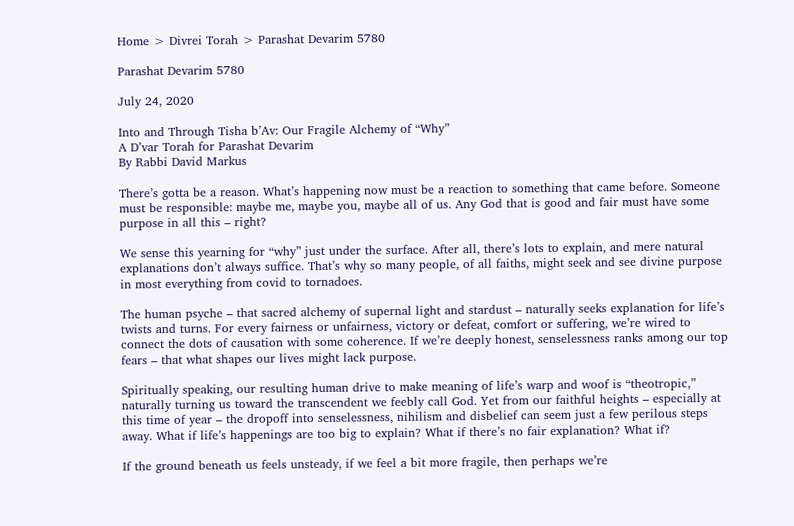Home > Divrei Torah > Parashat Devarim 5780

Parashat Devarim 5780

July 24, 2020

Into and Through Tisha b’Av: Our Fragile Alchemy of “Why”
A D’var Torah for Parashat Devarim
By Rabbi David Markus

There’s gotta be a reason. What’s happening now must be a reaction to something that came before. Someone must be responsible: maybe me, maybe you, maybe all of us. Any God that is good and fair must have some purpose in all this – right?

We sense this yearning for “why” just under the surface. After all, there’s lots to explain, and mere natural explanations don’t always suffice. That’s why so many people, of all faiths, might seek and see divine purpose in most everything from covid to tornadoes.

The human psyche – that sacred alchemy of supernal light and stardust – naturally seeks explanation for life’s twists and turns. For every fairness or unfairness, victory or defeat, comfort or suffering, we’re wired to connect the dots of causation with some coherence. If we’re deeply honest, senselessness ranks among our top fears – that what shapes our lives might lack purpose.

Spiritually speaking, our resulting human drive to make meaning of life’s warp and woof is “theotropic,” naturally turning us toward the transcendent we feebly call God. Yet from our faithful heights – especially at this time of year – the dropoff into senselessness, nihilism and disbelief can seem just a few perilous steps away. What if life’s happenings are too big to explain? What if there’s no fair explanation? What if?

If the ground beneath us feels unsteady, if we feel a bit more fragile, then perhaps we’re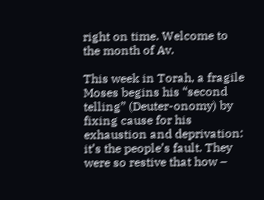right on time. Welcome to the month of Av.

This week in Torah, a fragile Moses begins his “second telling” (Deuter-onomy) by fixing cause for his exhaustion and deprivation: it’s the people’s fault. They were so restive that how –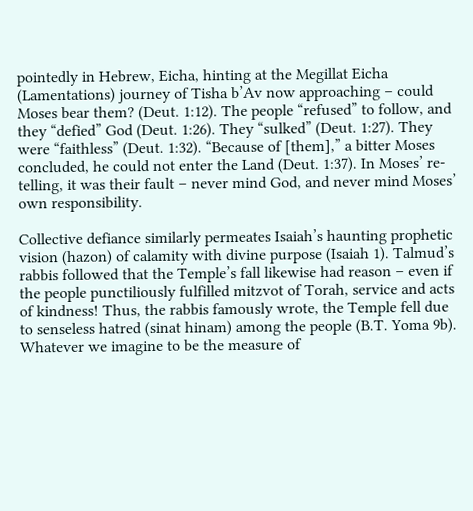pointedly in Hebrew, Eicha, hinting at the Megillat Eicha (Lamentations) journey of Tisha b’Av now approaching – could Moses bear them? (Deut. 1:12). The people “refused” to follow, and they “defied” God (Deut. 1:26). They “sulked” (Deut. 1:27). They were “faithless” (Deut. 1:32). “Because of [them],” a bitter Moses concluded, he could not enter the Land (Deut. 1:37). In Moses’ re-telling, it was their fault – never mind God, and never mind Moses’ own responsibility.

Collective defiance similarly permeates Isaiah’s haunting prophetic vision (hazon) of calamity with divine purpose (Isaiah 1). Talmud’s rabbis followed that the Temple’s fall likewise had reason – even if the people punctiliously fulfilled mitzvot of Torah, service and acts of kindness! Thus, the rabbis famously wrote, the Temple fell due to senseless hatred (sinat hinam) among the people (B.T. Yoma 9b). Whatever we imagine to be the measure of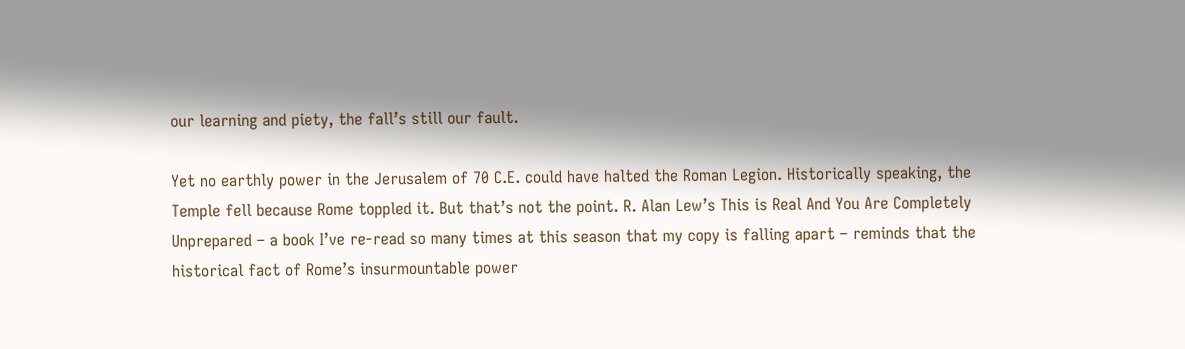our learning and piety, the fall’s still our fault.

Yet no earthly power in the Jerusalem of 70 C.E. could have halted the Roman Legion. Historically speaking, the Temple fell because Rome toppled it. But that’s not the point. R. Alan Lew’s This is Real And You Are Completely Unprepared – a book I’ve re-read so many times at this season that my copy is falling apart – reminds that the historical fact of Rome’s insurmountable power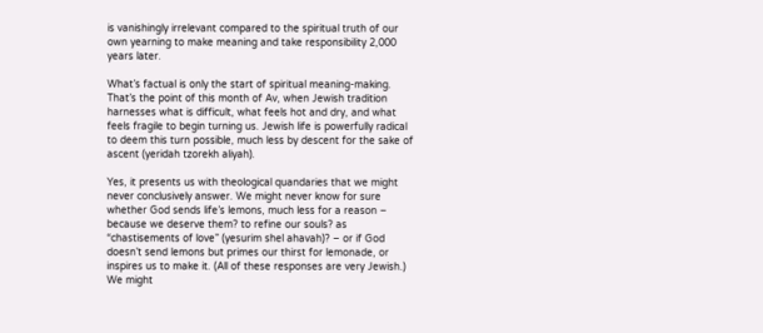is vanishingly irrelevant compared to the spiritual truth of our own yearning to make meaning and take responsibility 2,000 years later.

What’s factual is only the start of spiritual meaning-making. That’s the point of this month of Av, when Jewish tradition harnesses what is difficult, what feels hot and dry, and what feels fragile to begin turning us. Jewish life is powerfully radical to deem this turn possible, much less by descent for the sake of ascent (yeridah tzorekh aliyah).

Yes, it presents us with theological quandaries that we might never conclusively answer. We might never know for sure whether God sends life’s lemons, much less for a reason – because we deserve them? to refine our souls? as “chastisements of love” (yesurim shel ahavah)? – or if God doesn’t send lemons but primes our thirst for lemonade, or inspires us to make it. (All of these responses are very Jewish.) We might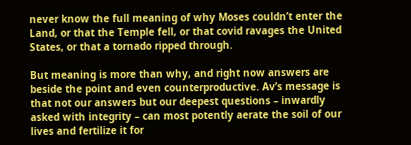never know the full meaning of why Moses couldn’t enter the Land, or that the Temple fell, or that covid ravages the United States, or that a tornado ripped through.

But meaning is more than why, and right now answers are beside the point and even counterproductive. Av’s message is that not our answers but our deepest questions – inwardly asked with integrity – can most potently aerate the soil of our lives and fertilize it for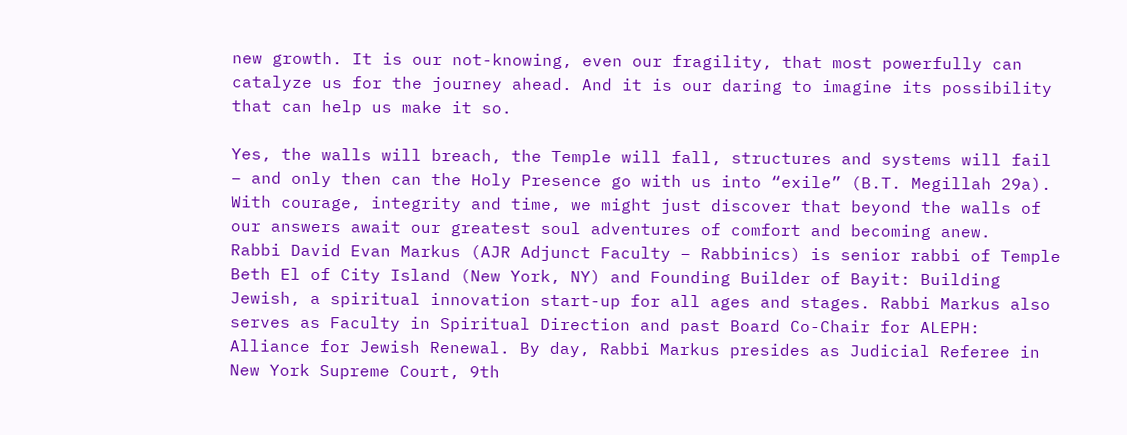new growth. It is our not-knowing, even our fragility, that most powerfully can catalyze us for the journey ahead. And it is our daring to imagine its possibility that can help us make it so.

Yes, the walls will breach, the Temple will fall, structures and systems will fail – and only then can the Holy Presence go with us into “exile” (B.T. Megillah 29a). With courage, integrity and time, we might just discover that beyond the walls of our answers await our greatest soul adventures of comfort and becoming anew.
Rabbi David Evan Markus (AJR Adjunct Faculty – Rabbinics) is senior rabbi of Temple Beth El of City Island (New York, NY) and Founding Builder of Bayit: Building Jewish, a spiritual innovation start-up for all ages and stages. Rabbi Markus also serves as Faculty in Spiritual Direction and past Board Co-Chair for ALEPH: Alliance for Jewish Renewal. By day, Rabbi Markus presides as Judicial Referee in New York Supreme Court, 9th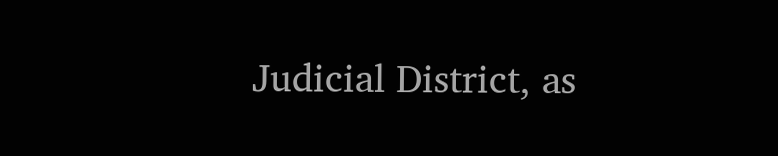Judicial District, as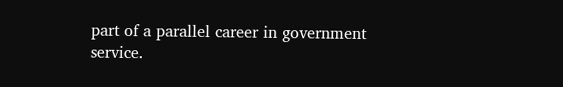part of a parallel career in government service.